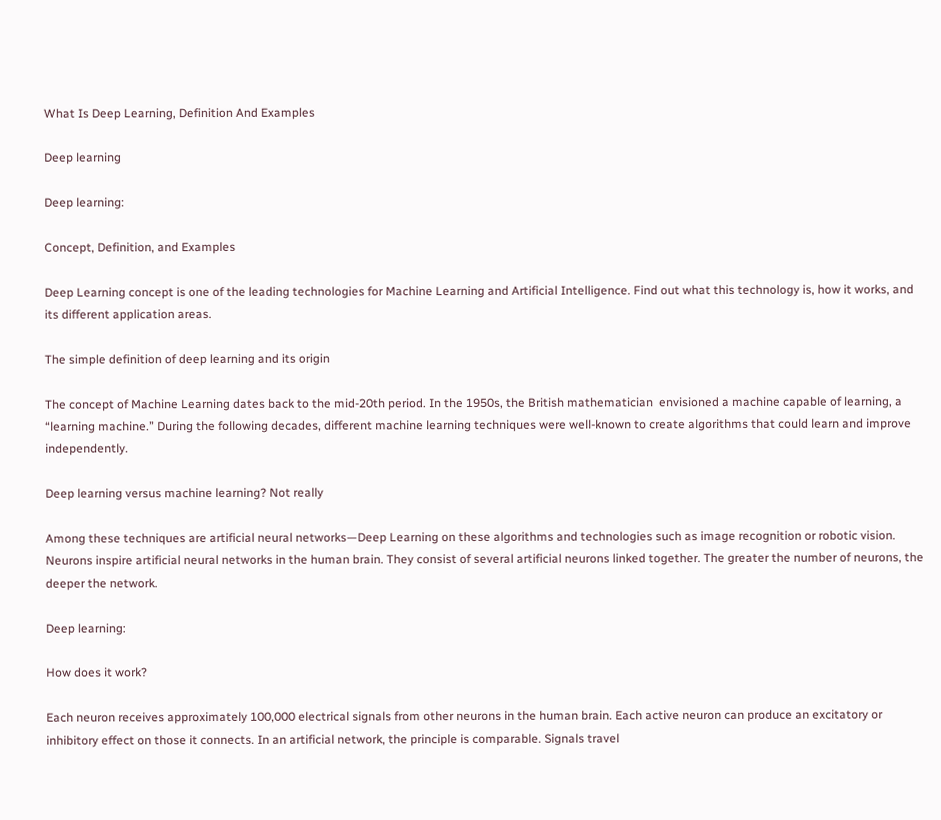What Is Deep Learning, Definition And Examples

Deep learning

Deep learning:

Concept, Definition, and Examples

Deep Learning concept is one of the leading technologies for Machine Learning and Artificial Intelligence. Find out what this technology is, how it works, and its different application areas.

The simple definition of deep learning and its origin

The concept of Machine Learning dates back to the mid-20th period. In the 1950s, the British mathematician  envisioned a machine capable of learning, a “learning machine.” During the following decades, different machine learning techniques were well-known to create algorithms that could learn and improve independently.

Deep learning versus machine learning? Not really

Among these techniques are artificial neural networks—Deep Learning on these algorithms and technologies such as image recognition or robotic vision. Neurons inspire artificial neural networks in the human brain. They consist of several artificial neurons linked together. The greater the number of neurons, the deeper the network.

Deep learning:

How does it work?

Each neuron receives approximately 100,000 electrical signals from other neurons in the human brain. Each active neuron can produce an excitatory or inhibitory effect on those it connects. In an artificial network, the principle is comparable. Signals travel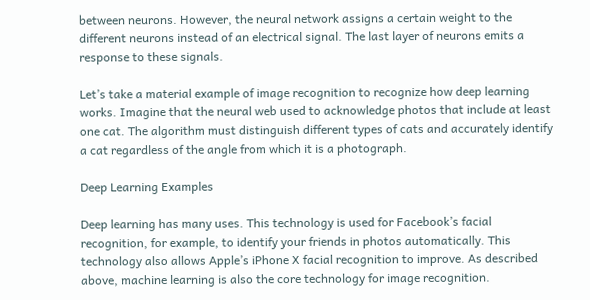between neurons. However, the neural network assigns a certain weight to the different neurons instead of an electrical signal. The last layer of neurons emits a response to these signals.

Let’s take a material example of image recognition to recognize how deep learning works. Imagine that the neural web used to acknowledge photos that include at least one cat. The algorithm must distinguish different types of cats and accurately identify a cat regardless of the angle from which it is a photograph.

Deep Learning Examples

Deep learning has many uses. This technology is used for Facebook’s facial recognition, for example, to identify your friends in photos automatically. This technology also allows Apple’s iPhone X facial recognition to improve. As described above, machine learning is also the core technology for image recognition.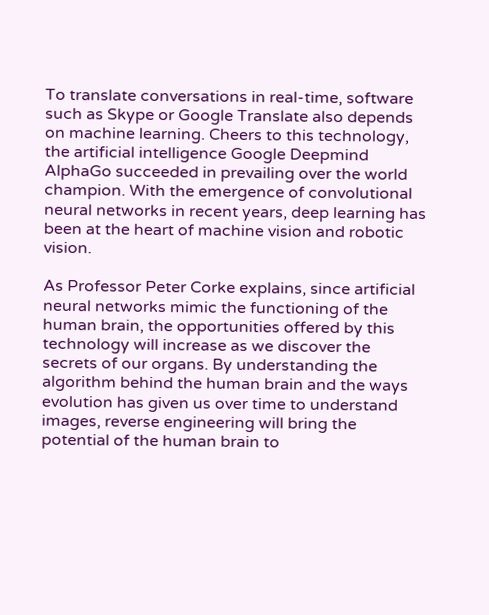To translate conversations in real-time, software such as Skype or Google Translate also depends on machine learning. Cheers to this technology, the artificial intelligence Google Deepmind AlphaGo succeeded in prevailing over the world champion. With the emergence of convolutional neural networks in recent years, deep learning has been at the heart of machine vision and robotic vision.

As Professor Peter Corke explains, since artificial neural networks mimic the functioning of the human brain, the opportunities offered by this technology will increase as we discover the secrets of our organs. By understanding the algorithm behind the human brain and the ways evolution has given us over time to understand images, reverse engineering will bring the potential of the human brain to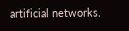artificial networks.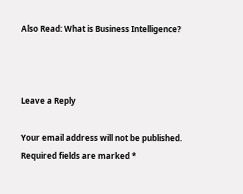Also Read: What is Business Intelligence?



Leave a Reply

Your email address will not be published. Required fields are marked *